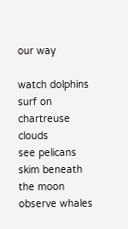our way

watch dolphins surf on chartreuse clouds
see pelicans skim beneath the moon
observe whales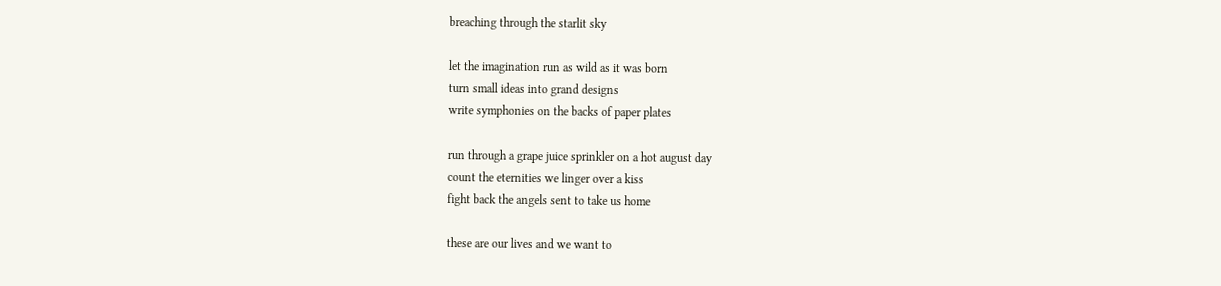breaching through the starlit sky

let the imagination run as wild as it was born
turn small ideas into grand designs
write symphonies on the backs of paper plates

run through a grape juice sprinkler on a hot august day
count the eternities we linger over a kiss
fight back the angels sent to take us home

these are our lives and we want to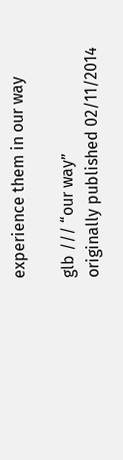experience them in our way

glb /// “our way”
originally published 02/11/2014